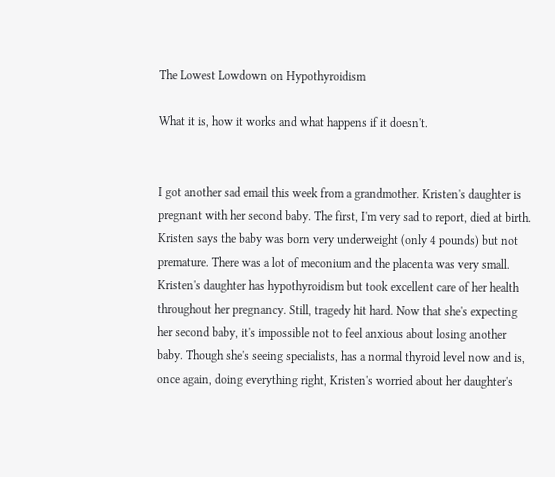The Lowest Lowdown on Hypothyroidism

What it is, how it works and what happens if it doesn't.


I got another sad email this week from a grandmother. Kristen's daughter is pregnant with her second baby. The first, I'm very sad to report, died at birth. Kristen says the baby was born very underweight (only 4 pounds) but not premature. There was a lot of meconium and the placenta was very small. Kristen's daughter has hypothyroidism but took excellent care of her health throughout her pregnancy. Still, tragedy hit hard. Now that she's expecting her second baby, it's impossible not to feel anxious about losing another baby. Though she's seeing specialists, has a normal thyroid level now and is, once again, doing everything right, Kristen's worried about her daughter's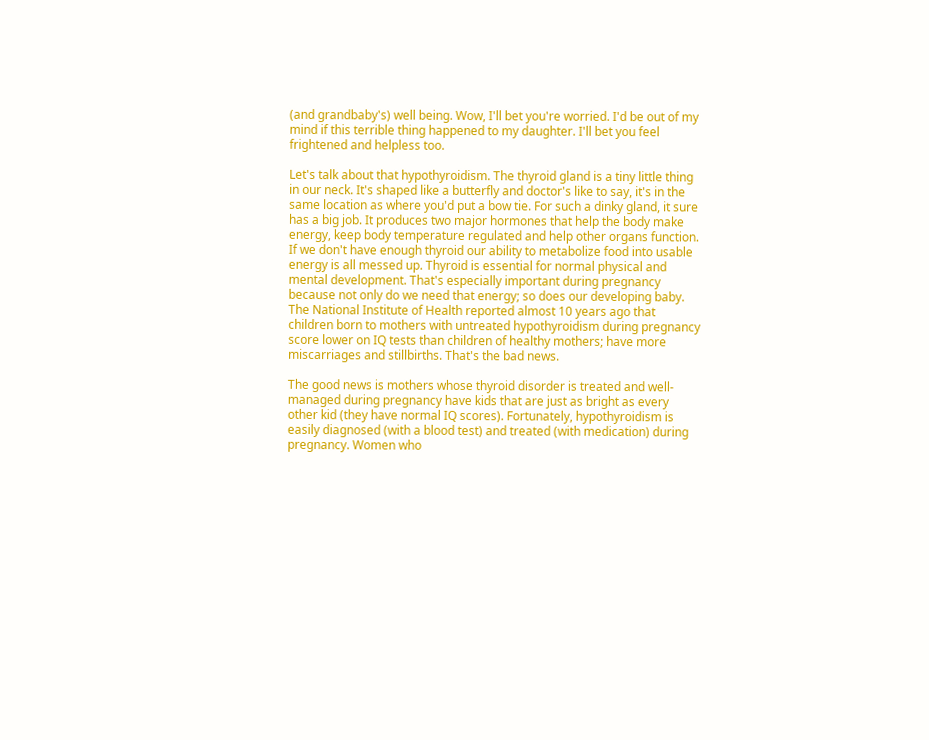(and grandbaby's) well being. Wow, I'll bet you're worried. I'd be out of my mind if this terrible thing happened to my daughter. I'll bet you feel frightened and helpless too.

Let's talk about that hypothyroidism. The thyroid gland is a tiny little thing in our neck. It's shaped like a butterfly and doctor's like to say, it's in the same location as where you'd put a bow tie. For such a dinky gland, it sure has a big job. It produces two major hormones that help the body make energy, keep body temperature regulated and help other organs function. If we don't have enough thyroid our ability to metabolize food into usable energy is all messed up. Thyroid is essential for normal physical and mental development. That's especially important during pregnancy because not only do we need that energy; so does our developing baby. The National Institute of Health reported almost 10 years ago that children born to mothers with untreated hypothyroidism during pregnancy score lower on IQ tests than children of healthy mothers; have more miscarriages and stillbirths. That's the bad news.

The good news is mothers whose thyroid disorder is treated and well-managed during pregnancy have kids that are just as bright as every other kid (they have normal IQ scores). Fortunately, hypothyroidism is easily diagnosed (with a blood test) and treated (with medication) during pregnancy. Women who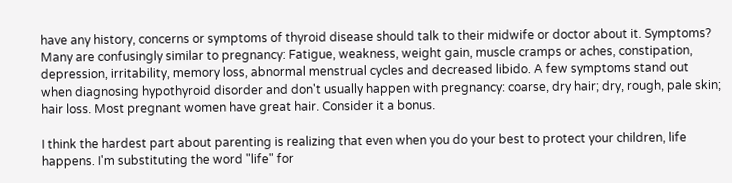have any history, concerns or symptoms of thyroid disease should talk to their midwife or doctor about it. Symptoms? Many are confusingly similar to pregnancy: Fatigue, weakness, weight gain, muscle cramps or aches, constipation, depression, irritability, memory loss, abnormal menstrual cycles and decreased libido. A few symptoms stand out when diagnosing hypothyroid disorder and don't usually happen with pregnancy: coarse, dry hair; dry, rough, pale skin; hair loss. Most pregnant women have great hair. Consider it a bonus.

I think the hardest part about parenting is realizing that even when you do your best to protect your children, life happens. I'm substituting the word "life" for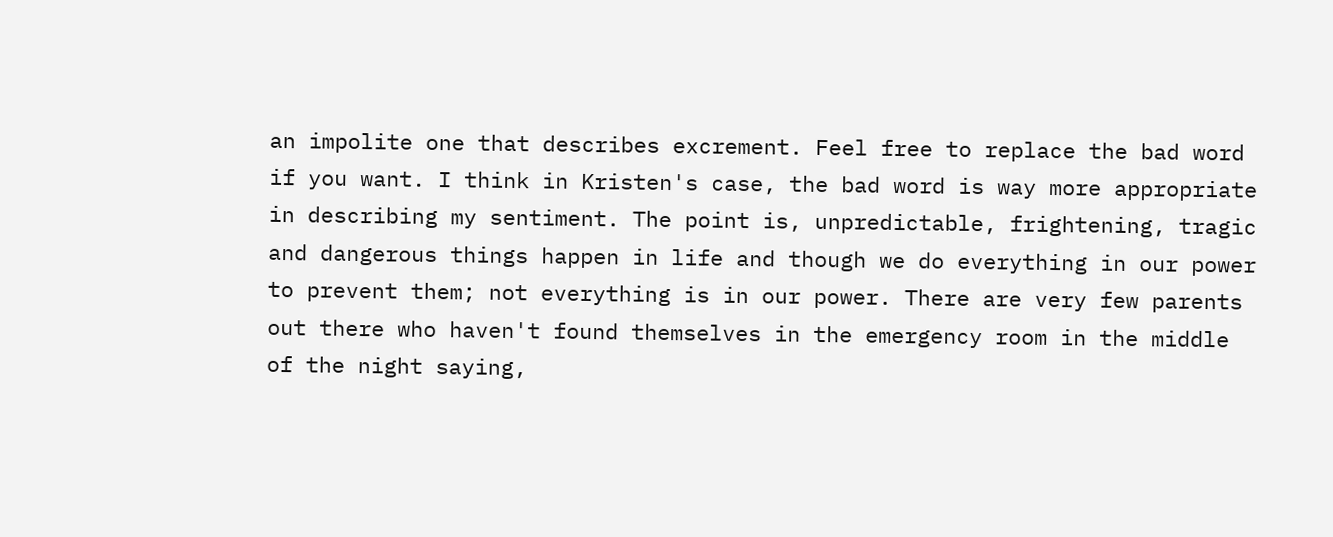an impolite one that describes excrement. Feel free to replace the bad word if you want. I think in Kristen's case, the bad word is way more appropriate in describing my sentiment. The point is, unpredictable, frightening, tragic and dangerous things happen in life and though we do everything in our power to prevent them; not everything is in our power. There are very few parents out there who haven't found themselves in the emergency room in the middle of the night saying,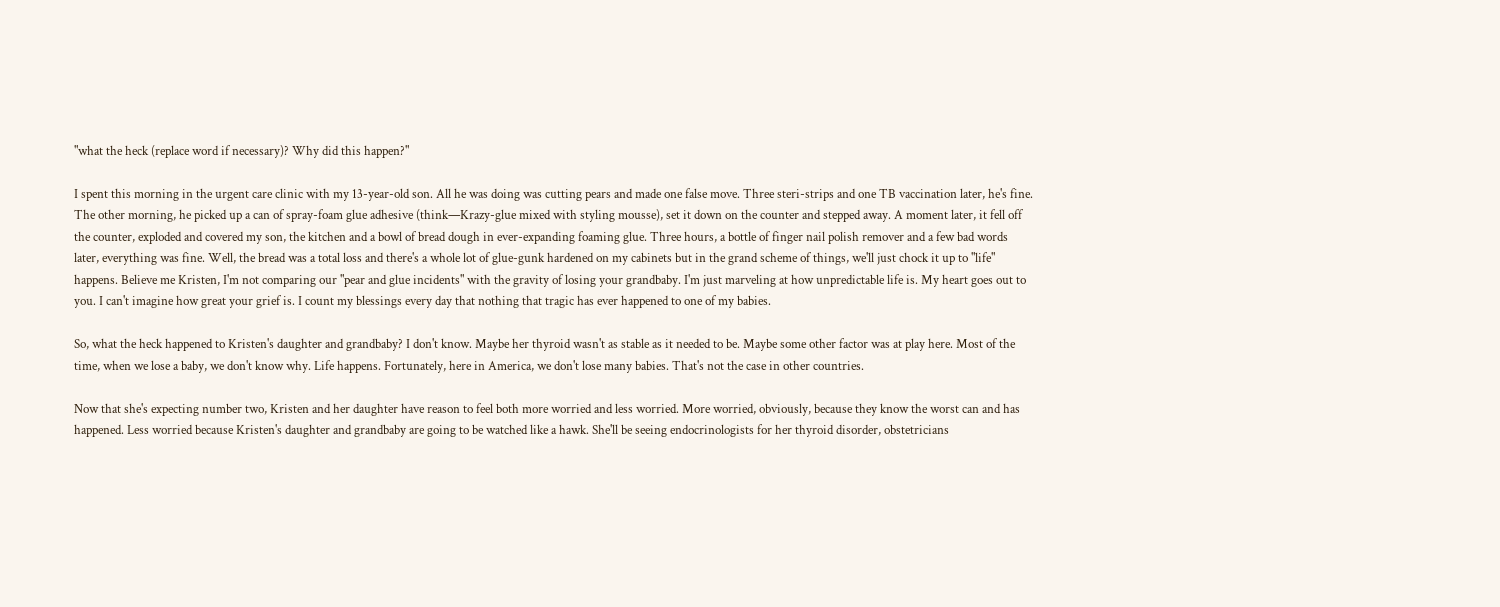"what the heck (replace word if necessary)? Why did this happen?"

I spent this morning in the urgent care clinic with my 13-year-old son. All he was doing was cutting pears and made one false move. Three steri-strips and one TB vaccination later, he's fine. The other morning, he picked up a can of spray-foam glue adhesive (think—Krazy-glue mixed with styling mousse), set it down on the counter and stepped away. A moment later, it fell off the counter, exploded and covered my son, the kitchen and a bowl of bread dough in ever-expanding foaming glue. Three hours, a bottle of finger nail polish remover and a few bad words later, everything was fine. Well, the bread was a total loss and there's a whole lot of glue-gunk hardened on my cabinets but in the grand scheme of things, we'll just chock it up to "life" happens. Believe me Kristen, I'm not comparing our "pear and glue incidents" with the gravity of losing your grandbaby. I'm just marveling at how unpredictable life is. My heart goes out to you. I can't imagine how great your grief is. I count my blessings every day that nothing that tragic has ever happened to one of my babies.

So, what the heck happened to Kristen's daughter and grandbaby? I don't know. Maybe her thyroid wasn't as stable as it needed to be. Maybe some other factor was at play here. Most of the time, when we lose a baby, we don't know why. Life happens. Fortunately, here in America, we don't lose many babies. That's not the case in other countries.

Now that she's expecting number two, Kristen and her daughter have reason to feel both more worried and less worried. More worried, obviously, because they know the worst can and has happened. Less worried because Kristen's daughter and grandbaby are going to be watched like a hawk. She'll be seeing endocrinologists for her thyroid disorder, obstetricians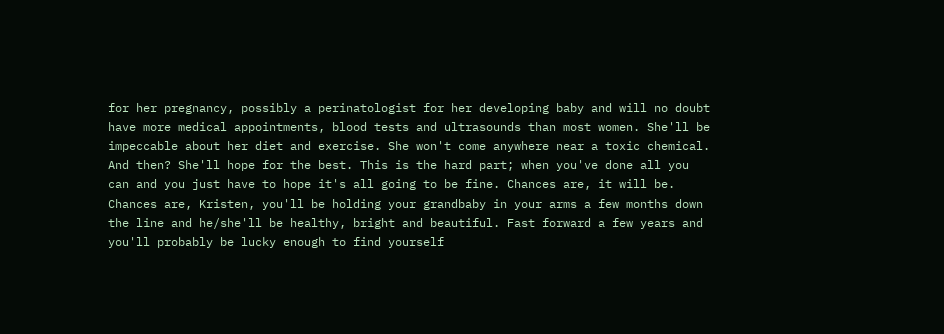for her pregnancy, possibly a perinatologist for her developing baby and will no doubt have more medical appointments, blood tests and ultrasounds than most women. She'll be impeccable about her diet and exercise. She won't come anywhere near a toxic chemical. And then? She'll hope for the best. This is the hard part; when you've done all you can and you just have to hope it's all going to be fine. Chances are, it will be. Chances are, Kristen, you'll be holding your grandbaby in your arms a few months down the line and he/she'll be healthy, bright and beautiful. Fast forward a few years and you'll probably be lucky enough to find yourself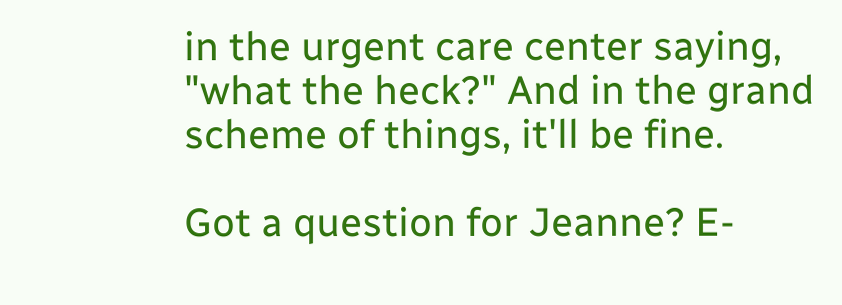in the urgent care center saying, "what the heck?" And in the grand scheme of things, it'll be fine.

Got a question for Jeanne? E-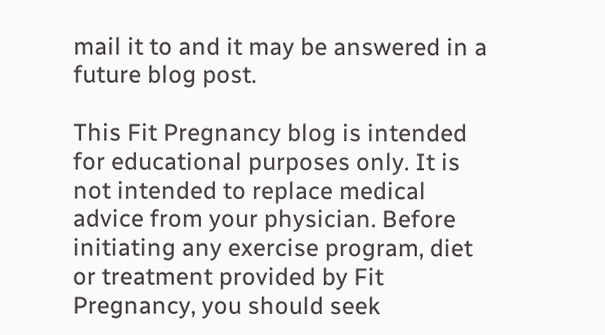mail it to and it may be answered in a future blog post.

This Fit Pregnancy blog is intended for educational purposes only. It is not intended to replace medical advice from your physician. Before initiating any exercise program, diet or treatment provided by Fit Pregnancy, you should seek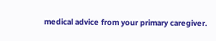medical advice from your primary caregiver.